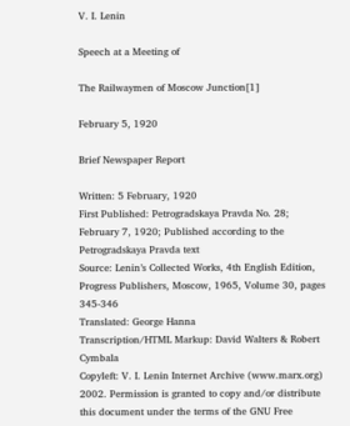V. I. Lenin

Speech at a Meeting of

The Railwaymen of Moscow Junction[1]

February 5, 1920

Brief Newspaper Report

Written: 5 February, 1920
First Published: Petrogradskaya Pravda No. 28; February 7, 1920; Published according to the Petrogradskaya Pravda text
Source: Lenin’s Collected Works, 4th English Edition, Progress Publishers, Moscow, 1965, Volume 30, pages 345-346
Translated: George Hanna
Transcription/HTML Markup: David Walters & Robert Cymbala
Copyleft: V. I. Lenin Internet Archive (www.marx.org) 2002. Permission is granted to copy and/or distribute this document under the terms of the GNU Free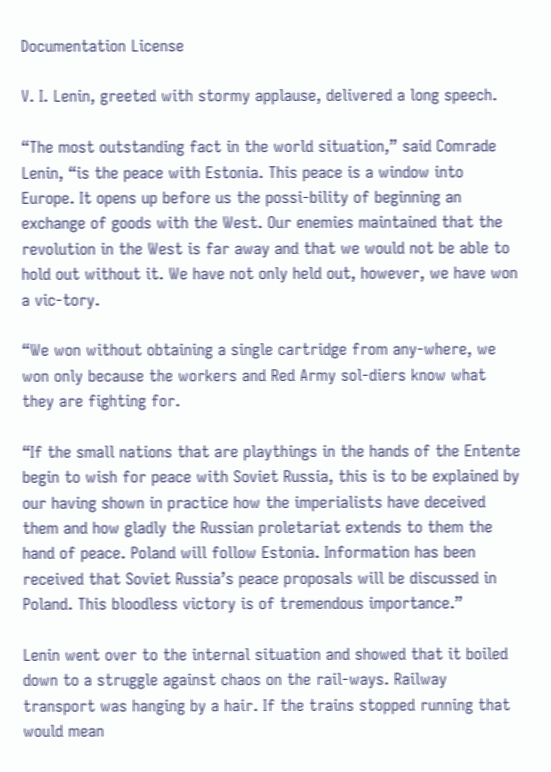Documentation License

V. I. Lenin, greeted with stormy applause, delivered a long speech.

“The most outstanding fact in the world situation,” said Comrade Lenin, “is the peace with Estonia. This peace is a window into Europe. It opens up before us the possi-bility of beginning an exchange of goods with the West. Our enemies maintained that the revolution in the West is far away and that we would not be able to hold out without it. We have not only held out, however, we have won a vic-tory.

“We won without obtaining a single cartridge from any-where, we won only because the workers and Red Army sol-diers know what they are fighting for.

“If the small nations that are playthings in the hands of the Entente begin to wish for peace with Soviet Russia, this is to be explained by our having shown in practice how the imperialists have deceived them and how gladly the Russian proletariat extends to them the hand of peace. Poland will follow Estonia. Information has been received that Soviet Russia’s peace proposals will be discussed in Poland. This bloodless victory is of tremendous importance.”

Lenin went over to the internal situation and showed that it boiled down to a struggle against chaos on the rail-ways. Railway transport was hanging by a hair. If the trains stopped running that would mean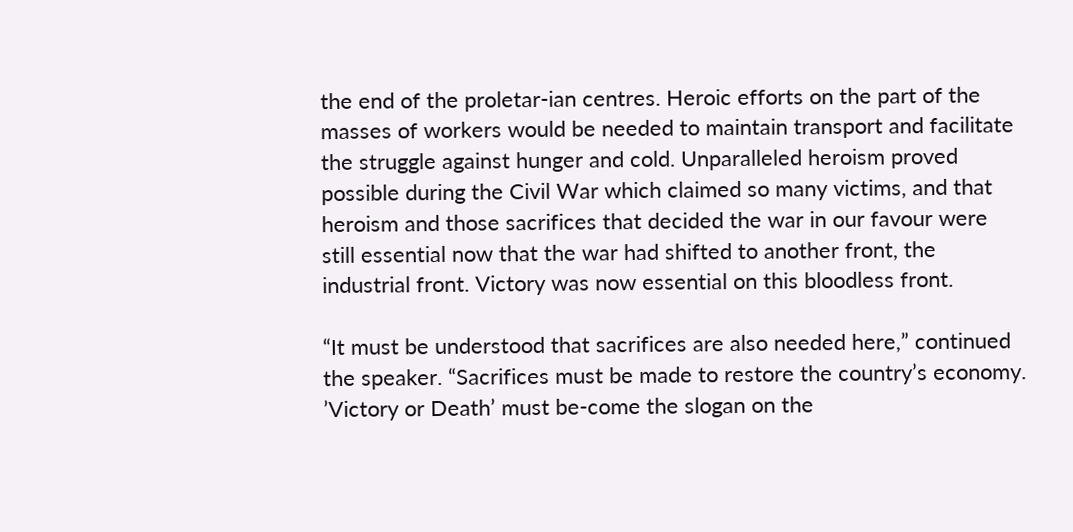the end of the proletar-ian centres. Heroic efforts on the part of the masses of workers would be needed to maintain transport and facilitate the struggle against hunger and cold. Unparalleled heroism proved possible during the Civil War which claimed so many victims, and that heroism and those sacrifices that decided the war in our favour were still essential now that the war had shifted to another front, the industrial front. Victory was now essential on this bloodless front.

“It must be understood that sacrifices are also needed here,” continued the speaker. “Sacrifices must be made to restore the country’s economy. ’Victory or Death’ must be-come the slogan on the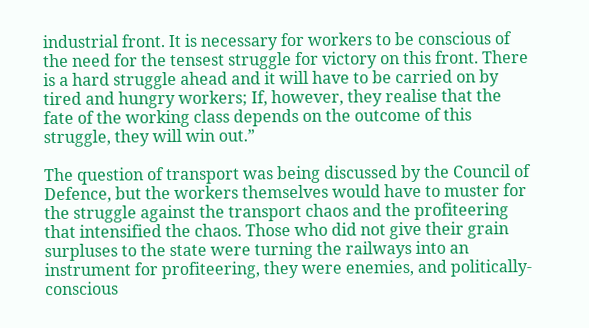industrial front. It is necessary for workers to be conscious of the need for the tensest struggle for victory on this front. There is a hard struggle ahead and it will have to be carried on by tired and hungry workers; If, however, they realise that the fate of the working class depends on the outcome of this struggle, they will win out.”

The question of transport was being discussed by the Council of Defence, but the workers themselves would have to muster for the struggle against the transport chaos and the profiteering that intensified the chaos. Those who did not give their grain surpluses to the state were turning the railways into an instrument for profiteering, they were enemies, and politically-conscious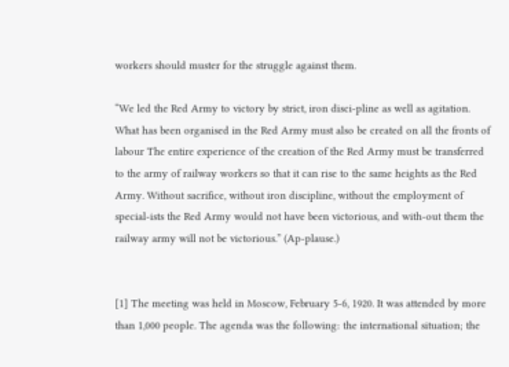workers should muster for the struggle against them.

“We led the Red Army to victory by strict, iron disci-pline as well as agitation. What has been organised in the Red Army must also be created on all the fronts of labour The entire experience of the creation of the Red Army must be transferred to the army of railway workers so that it can rise to the same heights as the Red Army. Without sacrifice, without iron discipline, without the employment of special-ists the Red Army would not have been victorious, and with-out them the railway army will not be victorious.” (Ap-plause.)


[1] The meeting was held in Moscow, February 5-6, 1920. It was attended by more than 1,000 people. The agenda was the following: the international situation; the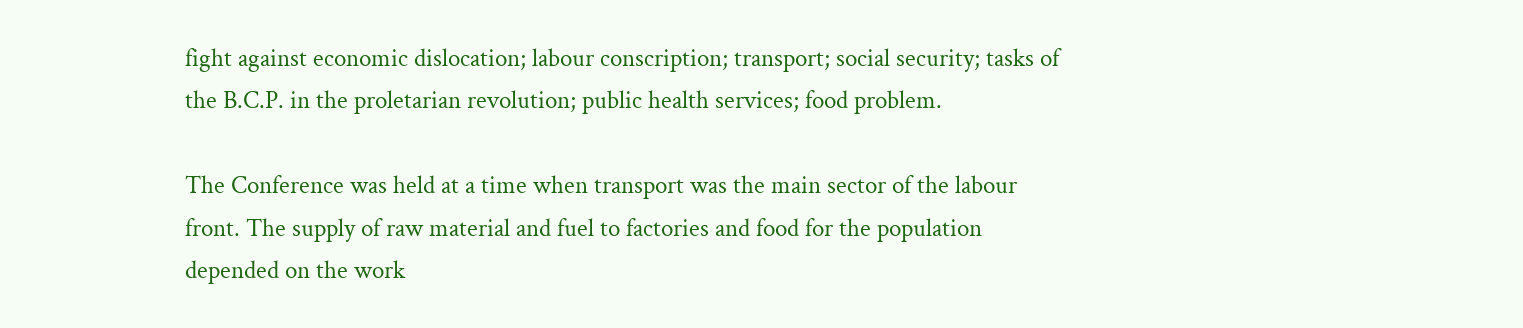fight against economic dislocation; labour conscription; transport; social security; tasks of the B.C.P. in the proletarian revolution; public health services; food problem.

The Conference was held at a time when transport was the main sector of the labour front. The supply of raw material and fuel to factories and food for the population depended on the work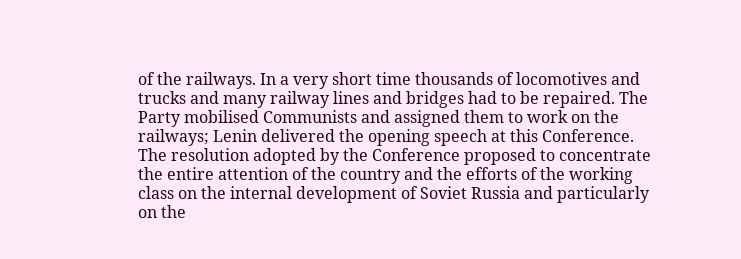of the railways. In a very short time thousands of locomotives and trucks and many railway lines and bridges had to be repaired. The Party mobilised Communists and assigned them to work on the railways; Lenin delivered the opening speech at this Conference. The resolution adopted by the Conference proposed to concentrate the entire attention of the country and the efforts of the working class on the internal development of Soviet Russia and particularly on the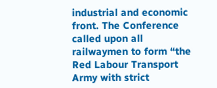industrial and economic front. The Conference called upon all railwaymen to form “the Red Labour Transport Army with strict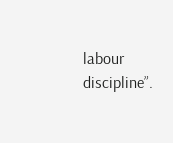labour discipline”.